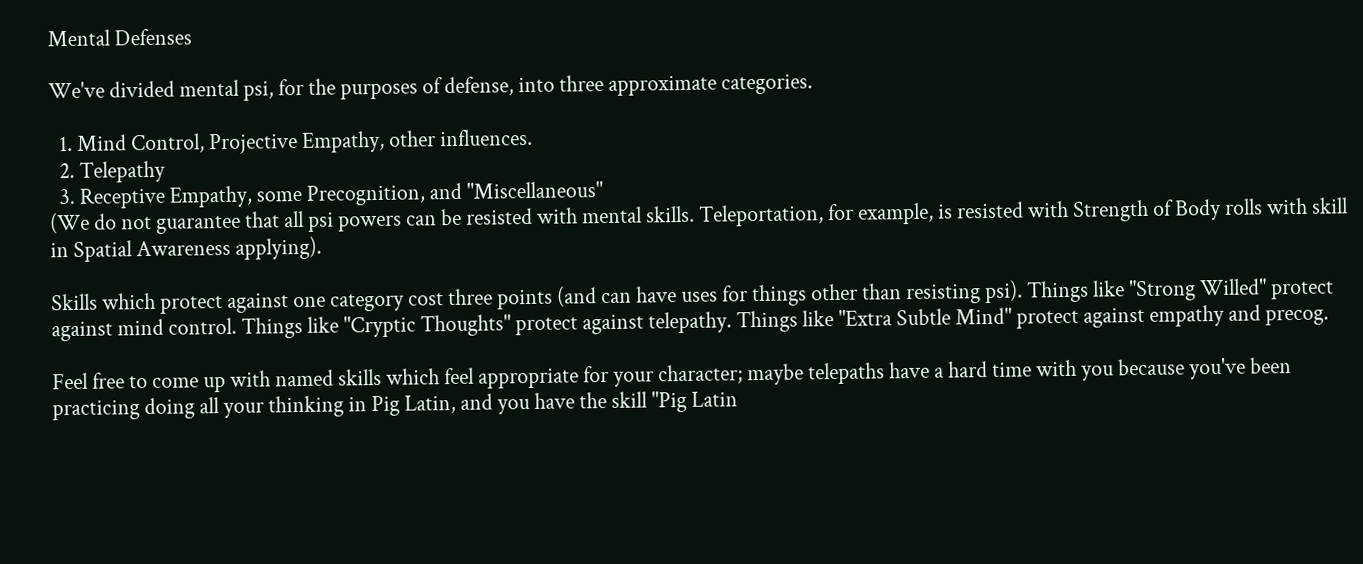Mental Defenses

We've divided mental psi, for the purposes of defense, into three approximate categories.

  1. Mind Control, Projective Empathy, other influences.
  2. Telepathy
  3. Receptive Empathy, some Precognition, and "Miscellaneous"
(We do not guarantee that all psi powers can be resisted with mental skills. Teleportation, for example, is resisted with Strength of Body rolls with skill in Spatial Awareness applying).

Skills which protect against one category cost three points (and can have uses for things other than resisting psi). Things like "Strong Willed" protect against mind control. Things like "Cryptic Thoughts" protect against telepathy. Things like "Extra Subtle Mind" protect against empathy and precog.

Feel free to come up with named skills which feel appropriate for your character; maybe telepaths have a hard time with you because you've been practicing doing all your thinking in Pig Latin, and you have the skill "Pig Latin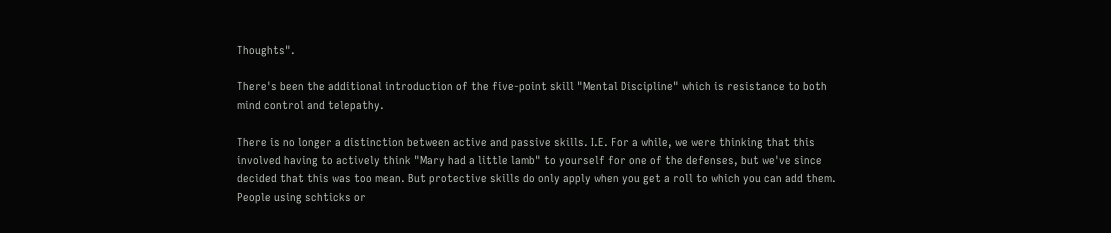Thoughts".

There's been the additional introduction of the five-point skill "Mental Discipline" which is resistance to both mind control and telepathy.

There is no longer a distinction between active and passive skills. I.E. For a while, we were thinking that this involved having to actively think "Mary had a little lamb" to yourself for one of the defenses, but we've since decided that this was too mean. But protective skills do only apply when you get a roll to which you can add them. People using schticks or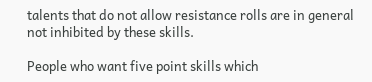talents that do not allow resistance rolls are in general not inhibited by these skills.

People who want five point skills which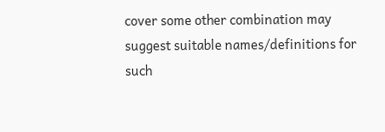cover some other combination may suggest suitable names/definitions for such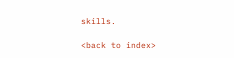skills.

<back to index>